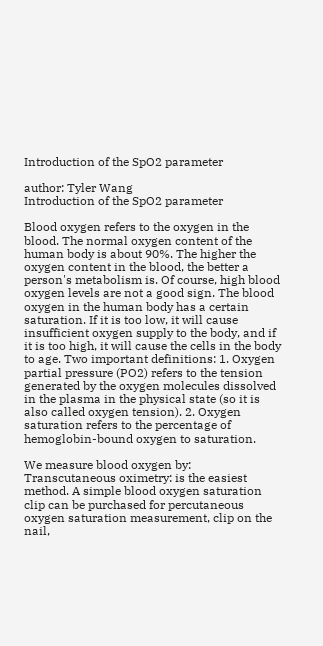Introduction of the SpO2 parameter

author: Tyler Wang
Introduction of the SpO2 parameter

Blood oxygen refers to the oxygen in the blood. The normal oxygen content of the human body is about 90%. The higher the oxygen content in the blood, the better a person's metabolism is. Of course, high blood oxygen levels are not a good sign. The blood oxygen in the human body has a certain saturation. If it is too low, it will cause insufficient oxygen supply to the body, and if it is too high, it will cause the cells in the body to age. Two important definitions: 1. Oxygen partial pressure (PO2) refers to the tension generated by the oxygen molecules dissolved in the plasma in the physical state (so it is also called oxygen tension). 2. Oxygen saturation refers to the percentage of hemoglobin-bound oxygen to saturation.

We measure blood oxygen by: Transcutaneous oximetry: is the easiest method. A simple blood oxygen saturation clip can be purchased for percutaneous oxygen saturation measurement, clip on the nail,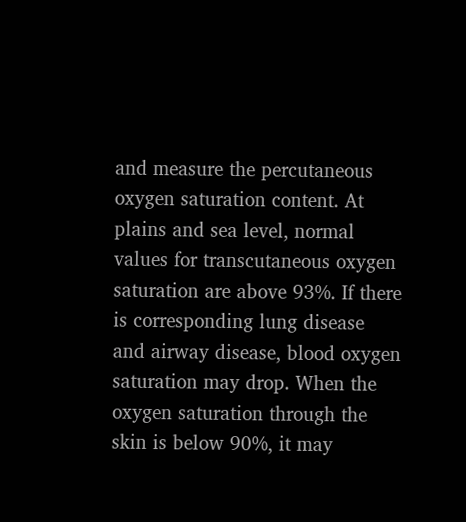and measure the percutaneous oxygen saturation content. At plains and sea level, normal values for transcutaneous oxygen saturation are above 93%. If there is corresponding lung disease and airway disease, blood oxygen saturation may drop. When the oxygen saturation through the skin is below 90%, it may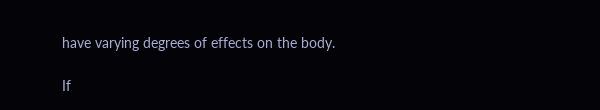have varying degrees of effects on the body.

If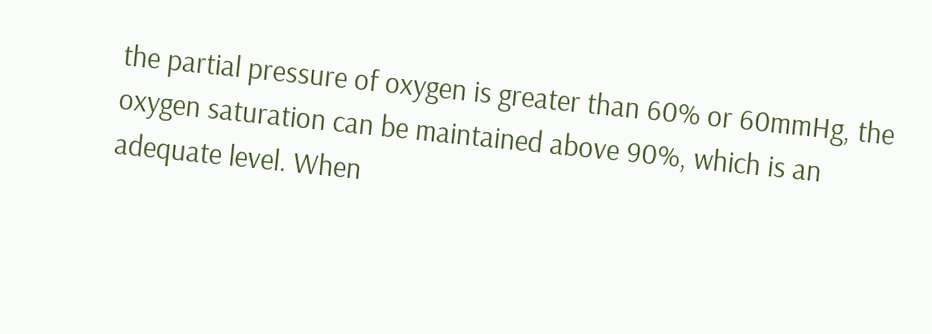the partial pressure of oxygen is greater than 60% or 60mmHg, the oxygen saturation can be maintained above 90%, which is an adequate level. When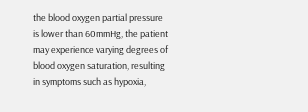the blood oxygen partial pressure is lower than 60mmHg, the patient may experience varying degrees of blood oxygen saturation, resulting in symptoms such as hypoxia,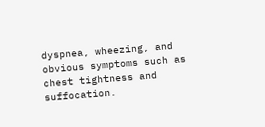dyspnea, wheezing, and obvious symptoms such as chest tightness and suffocation.